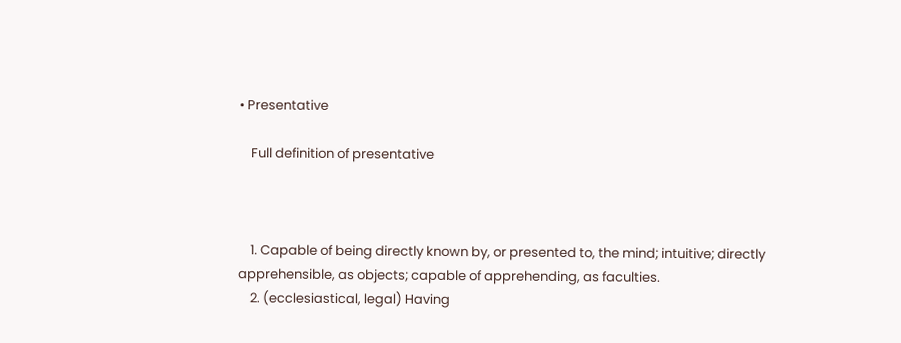• Presentative

    Full definition of presentative



    1. Capable of being directly known by, or presented to, the mind; intuitive; directly apprehensible, as objects; capable of apprehending, as faculties.
    2. (ecclesiastical, legal) Having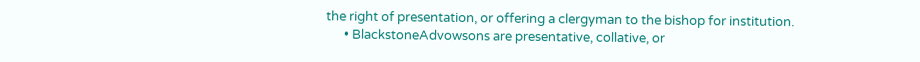the right of presentation, or offering a clergyman to the bishop for institution.
      • BlackstoneAdvowsons are presentative, collative, or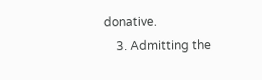donative.
    3. Admitting the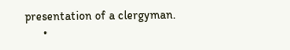presentation of a clergyman.
      •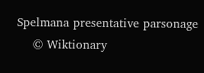Spelmana presentative parsonage
    © Wiktionary